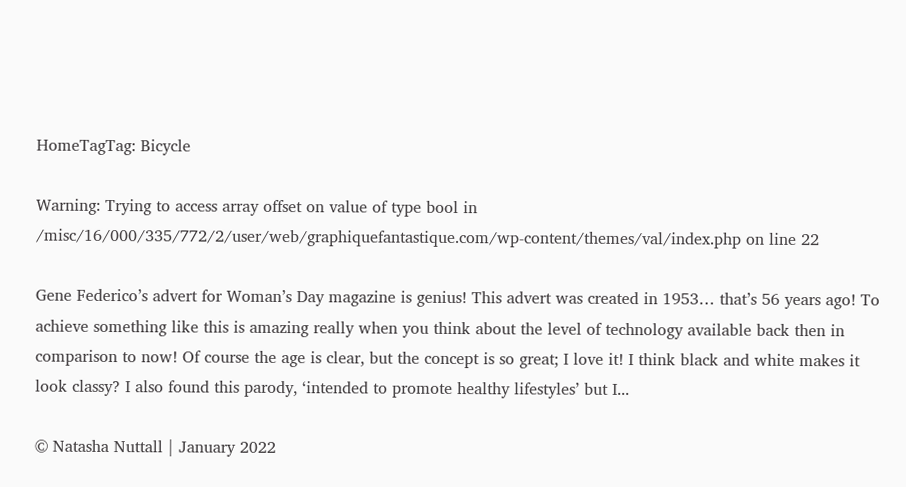HomeTagTag: Bicycle

Warning: Trying to access array offset on value of type bool in /misc/16/000/335/772/2/user/web/graphiquefantastique.com/wp-content/themes/val/index.php on line 22

Gene Federico’s advert for Woman’s Day magazine is genius! This advert was created in 1953… that’s 56 years ago! To achieve something like this is amazing really when you think about the level of technology available back then in comparison to now! Of course the age is clear, but the concept is so great; I love it! I think black and white makes it look classy? I also found this parody, ‘intended to promote healthy lifestyles’ but I...

© Natasha Nuttall | January 2022